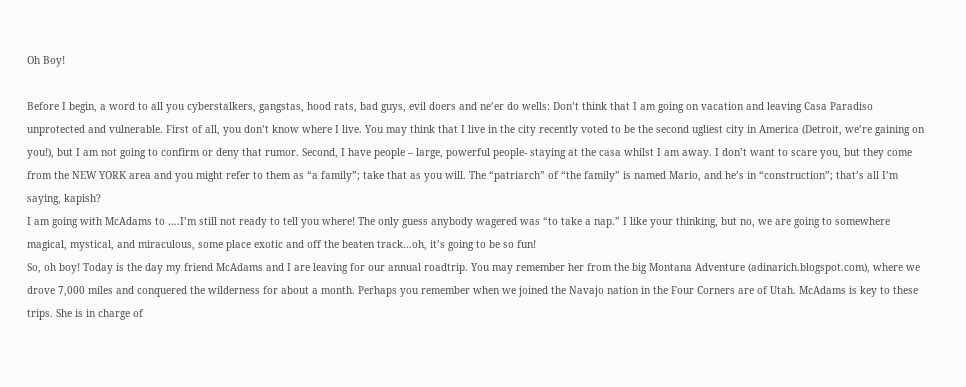Oh Boy!

Before I begin, a word to all you cyberstalkers, gangstas, hood rats, bad guys, evil doers and ne’er do wells: Don’t think that I am going on vacation and leaving Casa Paradiso unprotected and vulnerable. First of all, you don’t know where I live. You may think that I live in the city recently voted to be the second ugliest city in America (Detroit, we’re gaining on you!), but I am not going to confirm or deny that rumor. Second, I have people – large, powerful people- staying at the casa whilst I am away. I don’t want to scare you, but they come from the NEW YORK area and you might refer to them as “a family”; take that as you will. The “patriarch” of “the family” is named Mario, and he’s in “construction”; that’s all I’m saying, kapish?
I am going with McAdams to ….I’m still not ready to tell you where! The only guess anybody wagered was “to take a nap.” I like your thinking, but no, we are going to somewhere magical, mystical, and miraculous, some place exotic and off the beaten track…oh, it’s going to be so fun!
So, oh boy! Today is the day my friend McAdams and I are leaving for our annual roadtrip. You may remember her from the big Montana Adventure (adinarich.blogspot.com), where we drove 7,000 miles and conquered the wilderness for about a month. Perhaps you remember when we joined the Navajo nation in the Four Corners are of Utah. McAdams is key to these trips. She is in charge of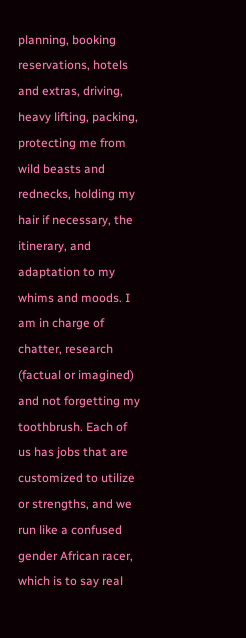planning, booking reservations, hotels and extras, driving, heavy lifting, packing, protecting me from wild beasts and rednecks, holding my hair if necessary, the itinerary, and adaptation to my whims and moods. I am in charge of chatter, research (factual or imagined) and not forgetting my toothbrush. Each of us has jobs that are customized to utilize or strengths, and we run like a confused gender African racer, which is to say real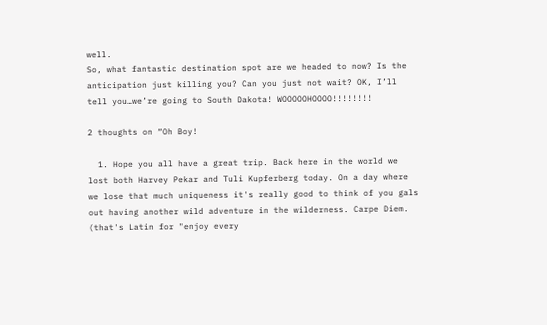well.
So, what fantastic destination spot are we headed to now? Is the anticipation just killing you? Can you just not wait? OK, I’ll tell you…we’re going to South Dakota! WOOOOOHOOOO!!!!!!!!

2 thoughts on “Oh Boy!

  1. Hope you all have a great trip. Back here in the world we lost both Harvey Pekar and Tuli Kupferberg today. On a day where we lose that much uniqueness it's really good to think of you gals out having another wild adventure in the wilderness. Carpe Diem. (that's Latin for "enjoy every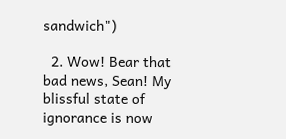sandwich")

  2. Wow! Bear that bad news, Sean! My blissful state of ignorance is now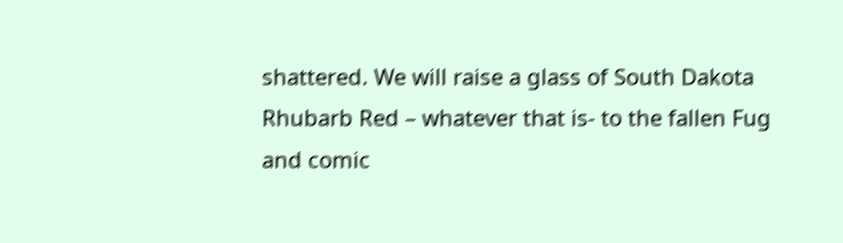shattered. We will raise a glass of South Dakota Rhubarb Red – whatever that is- to the fallen Fug and comic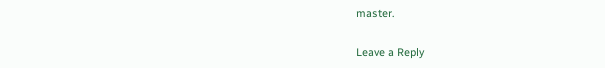master.

Leave a Reply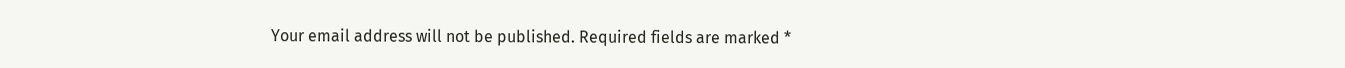Your email address will not be published. Required fields are marked *